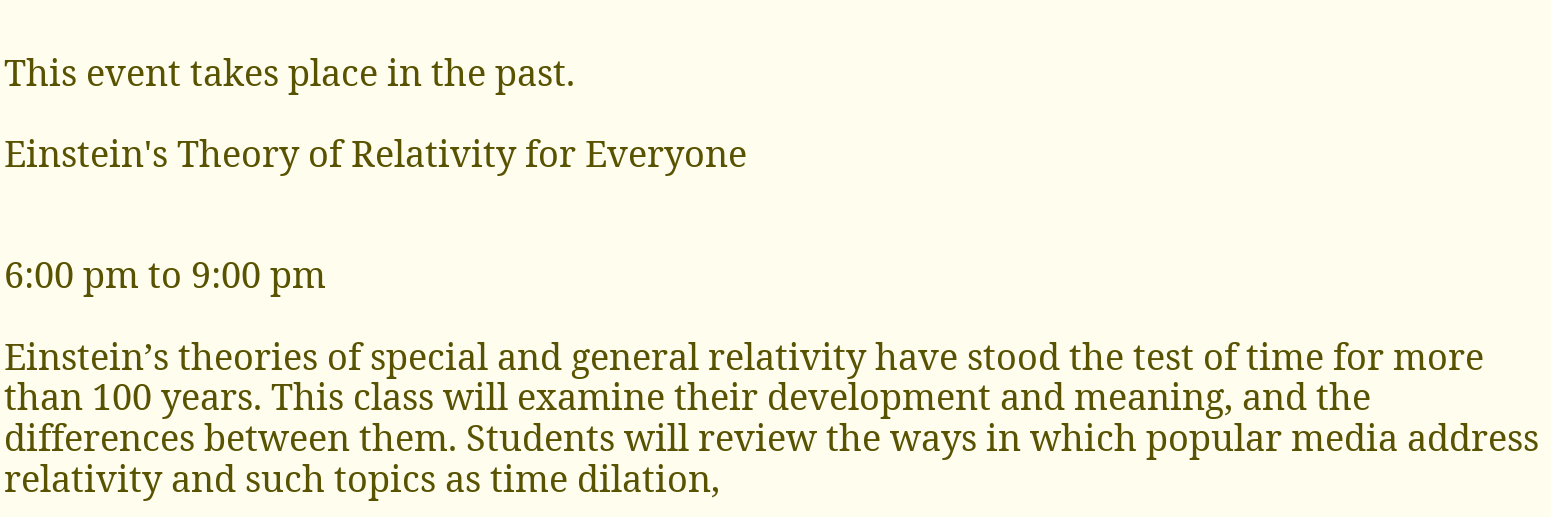This event takes place in the past.

Einstein's Theory of Relativity for Everyone


6:00 pm to 9:00 pm

Einstein’s theories of special and general relativity have stood the test of time for more than 100 years. This class will examine their development and meaning, and the differences between them. Students will review the ways in which popular media address relativity and such topics as time dilation,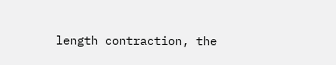length contraction, the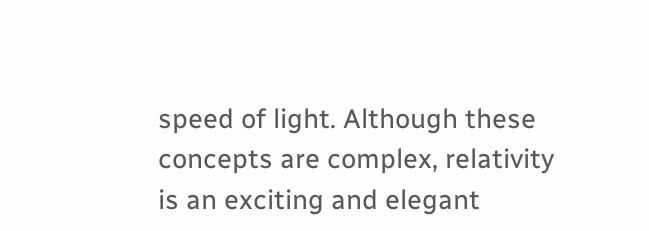speed of light. Although these concepts are complex, relativity is an exciting and elegant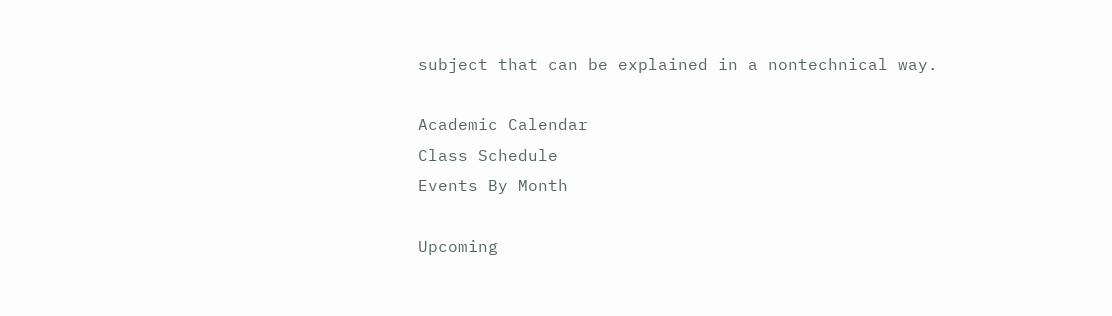subject that can be explained in a nontechnical way.

Academic Calendar
Class Schedule
Events By Month

Upcoming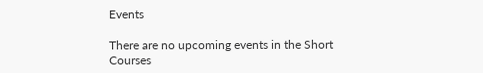Events

There are no upcoming events in the Short Courses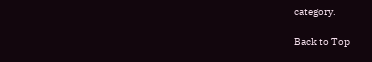category.

Back to Top